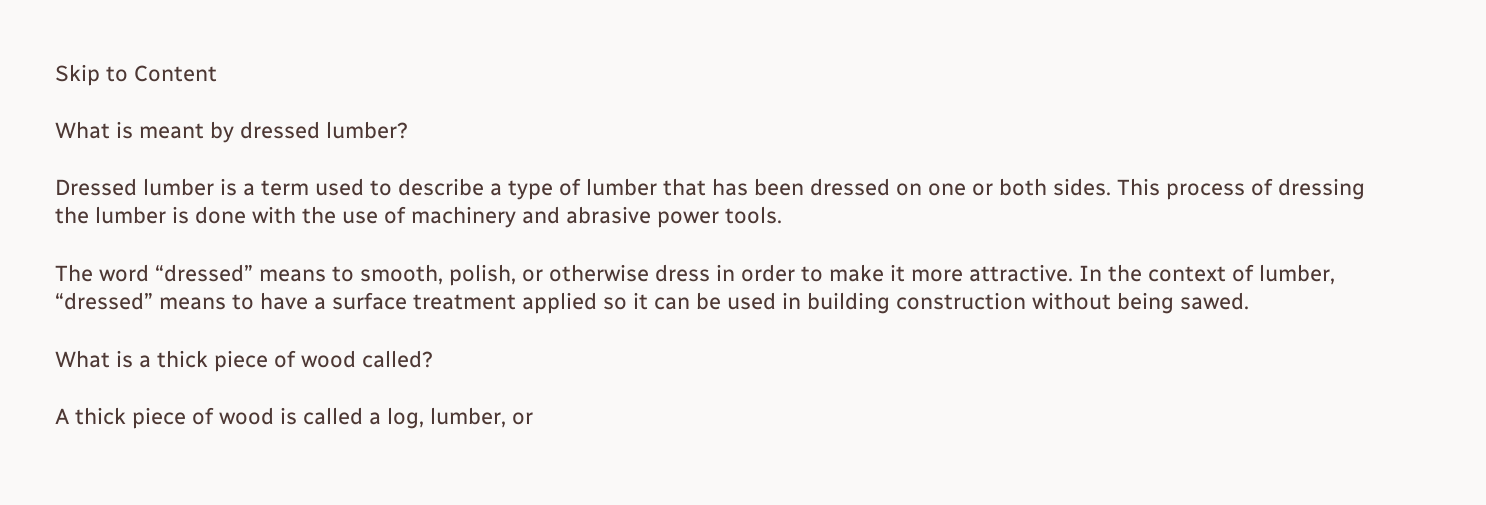Skip to Content

What is meant by dressed lumber?

Dressed lumber is a term used to describe a type of lumber that has been dressed on one or both sides. This process of dressing the lumber is done with the use of machinery and abrasive power tools.

The word “dressed” means to smooth, polish, or otherwise dress in order to make it more attractive. In the context of lumber, “dressed” means to have a surface treatment applied so it can be used in building construction without being sawed.

What is a thick piece of wood called?

A thick piece of wood is called a log, lumber, or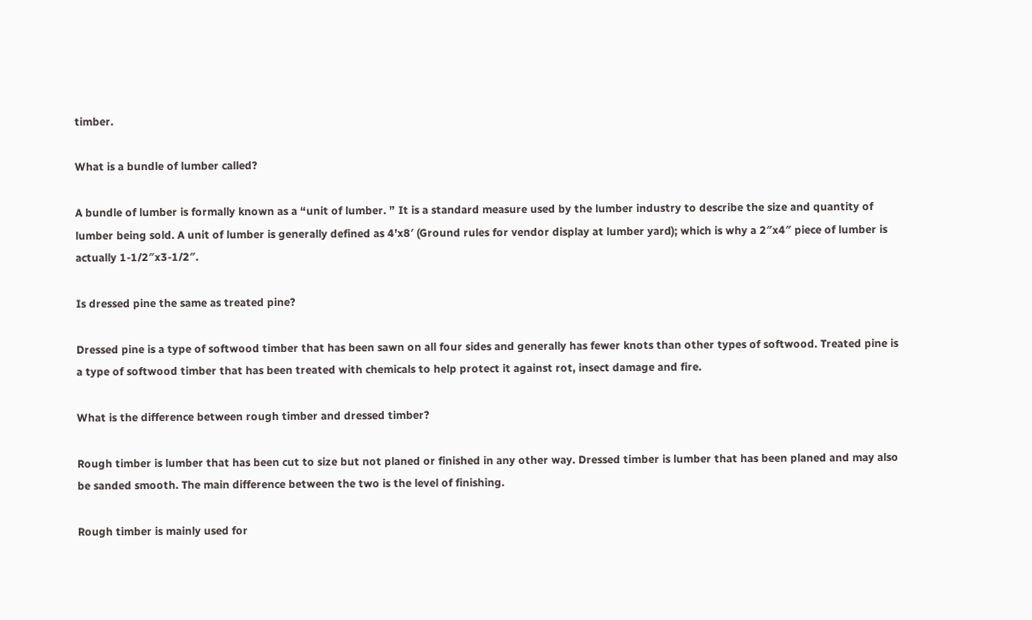timber.

What is a bundle of lumber called?

A bundle of lumber is formally known as a “unit of lumber. ” It is a standard measure used by the lumber industry to describe the size and quantity of lumber being sold. A unit of lumber is generally defined as 4’x8′ (Ground rules for vendor display at lumber yard); which is why a 2″x4″ piece of lumber is actually 1-1/2″x3-1/2″.

Is dressed pine the same as treated pine?

Dressed pine is a type of softwood timber that has been sawn on all four sides and generally has fewer knots than other types of softwood. Treated pine is a type of softwood timber that has been treated with chemicals to help protect it against rot, insect damage and fire.

What is the difference between rough timber and dressed timber?

Rough timber is lumber that has been cut to size but not planed or finished in any other way. Dressed timber is lumber that has been planed and may also be sanded smooth. The main difference between the two is the level of finishing.

Rough timber is mainly used for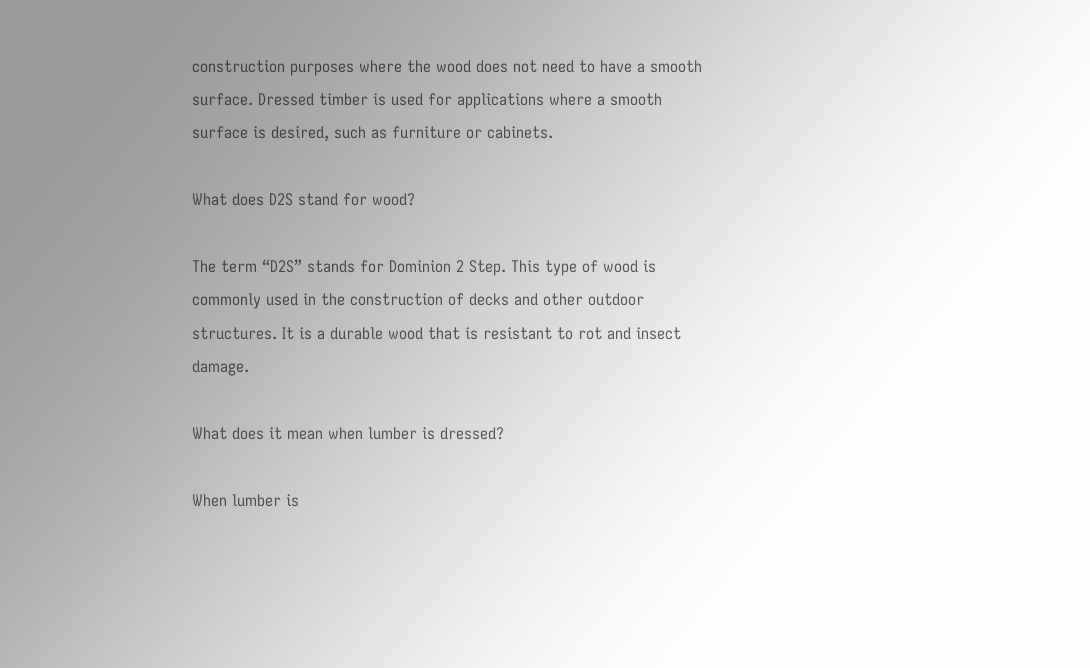construction purposes where the wood does not need to have a smooth surface. Dressed timber is used for applications where a smooth surface is desired, such as furniture or cabinets.

What does D2S stand for wood?

The term “D2S” stands for Dominion 2 Step. This type of wood is commonly used in the construction of decks and other outdoor structures. It is a durable wood that is resistant to rot and insect damage.

What does it mean when lumber is dressed?

When lumber is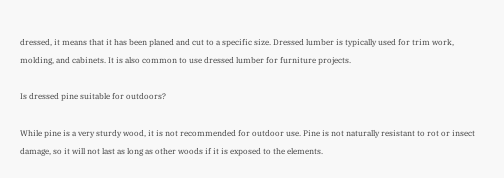dressed, it means that it has been planed and cut to a specific size. Dressed lumber is typically used for trim work, molding, and cabinets. It is also common to use dressed lumber for furniture projects.

Is dressed pine suitable for outdoors?

While pine is a very sturdy wood, it is not recommended for outdoor use. Pine is not naturally resistant to rot or insect damage, so it will not last as long as other woods if it is exposed to the elements.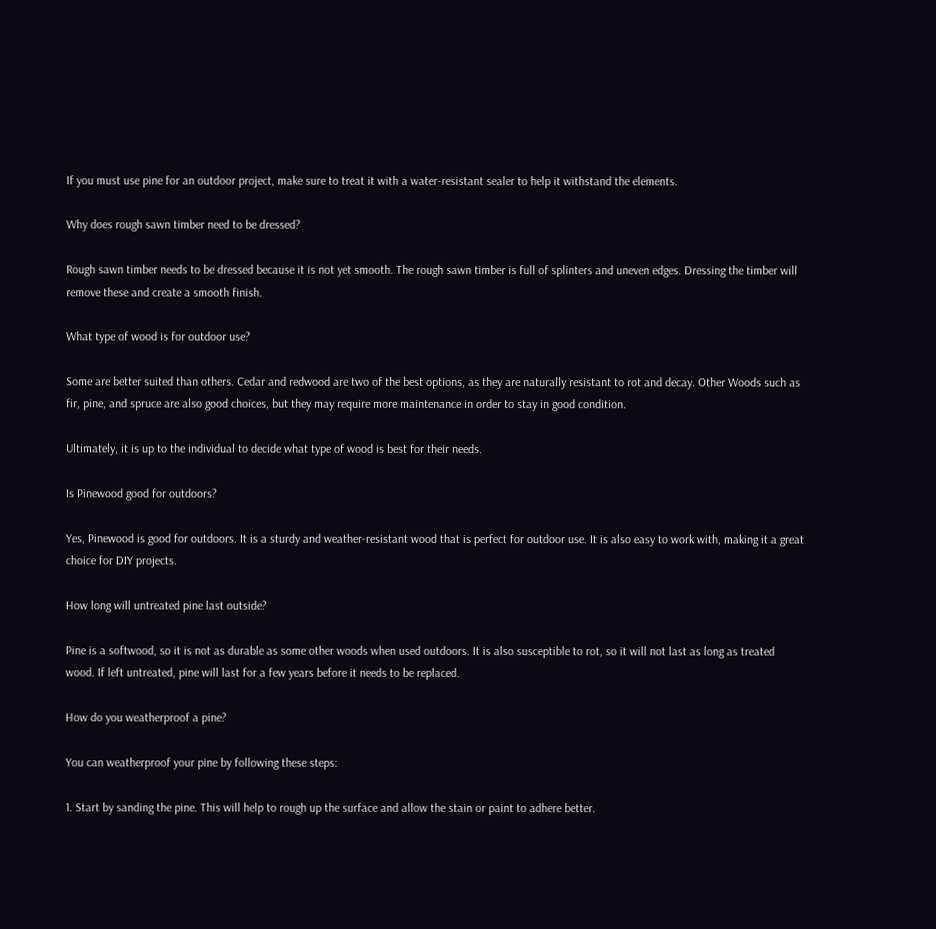If you must use pine for an outdoor project, make sure to treat it with a water-resistant sealer to help it withstand the elements.

Why does rough sawn timber need to be dressed?

Rough sawn timber needs to be dressed because it is not yet smooth. The rough sawn timber is full of splinters and uneven edges. Dressing the timber will remove these and create a smooth finish.

What type of wood is for outdoor use?

Some are better suited than others. Cedar and redwood are two of the best options, as they are naturally resistant to rot and decay. Other Woods such as fir, pine, and spruce are also good choices, but they may require more maintenance in order to stay in good condition.

Ultimately, it is up to the individual to decide what type of wood is best for their needs.

Is Pinewood good for outdoors?

Yes, Pinewood is good for outdoors. It is a sturdy and weather-resistant wood that is perfect for outdoor use. It is also easy to work with, making it a great choice for DIY projects.

How long will untreated pine last outside?

Pine is a softwood, so it is not as durable as some other woods when used outdoors. It is also susceptible to rot, so it will not last as long as treated wood. If left untreated, pine will last for a few years before it needs to be replaced.

How do you weatherproof a pine?

You can weatherproof your pine by following these steps:

1. Start by sanding the pine. This will help to rough up the surface and allow the stain or paint to adhere better.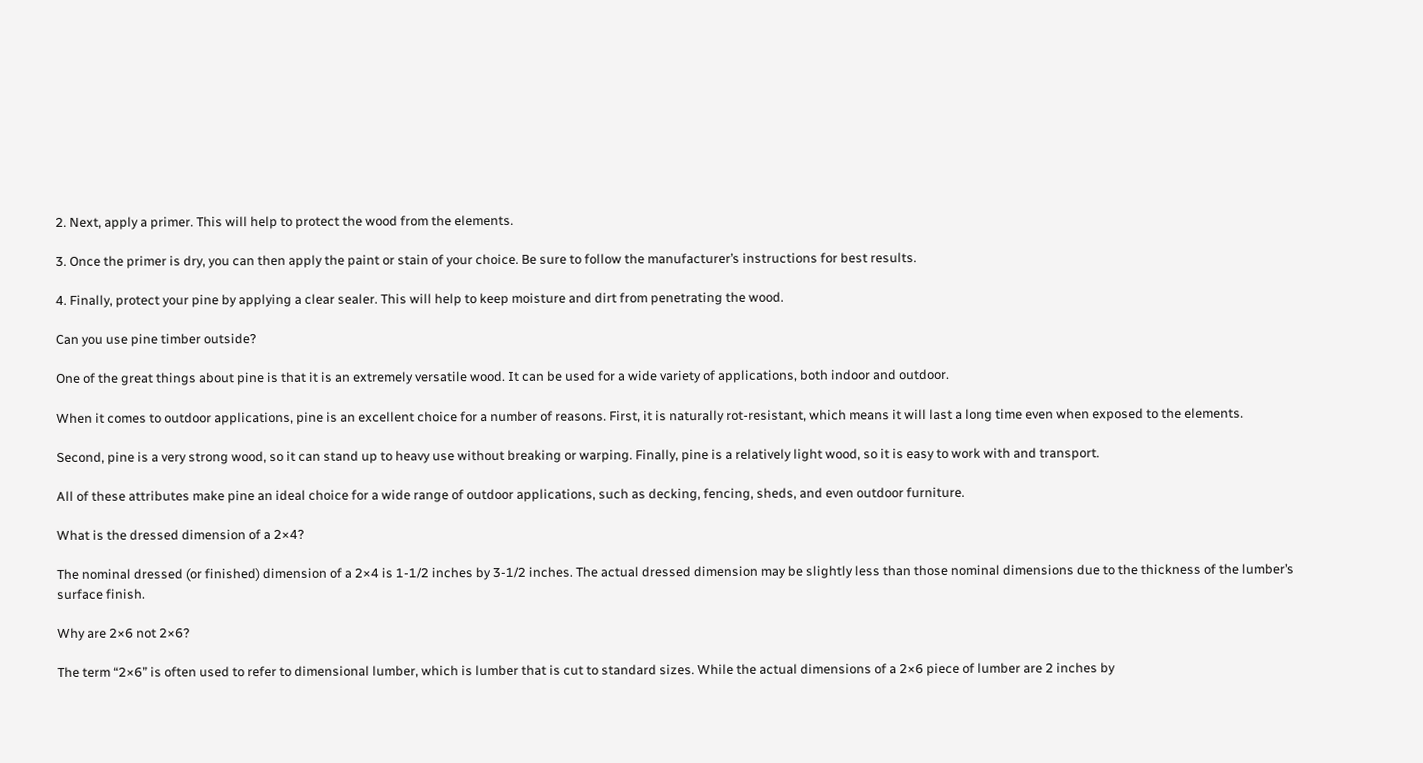2. Next, apply a primer. This will help to protect the wood from the elements.

3. Once the primer is dry, you can then apply the paint or stain of your choice. Be sure to follow the manufacturer’s instructions for best results.

4. Finally, protect your pine by applying a clear sealer. This will help to keep moisture and dirt from penetrating the wood.

Can you use pine timber outside?

One of the great things about pine is that it is an extremely versatile wood. It can be used for a wide variety of applications, both indoor and outdoor.

When it comes to outdoor applications, pine is an excellent choice for a number of reasons. First, it is naturally rot-resistant, which means it will last a long time even when exposed to the elements.

Second, pine is a very strong wood, so it can stand up to heavy use without breaking or warping. Finally, pine is a relatively light wood, so it is easy to work with and transport.

All of these attributes make pine an ideal choice for a wide range of outdoor applications, such as decking, fencing, sheds, and even outdoor furniture.

What is the dressed dimension of a 2×4?

The nominal dressed (or finished) dimension of a 2×4 is 1-1/2 inches by 3-1/2 inches. The actual dressed dimension may be slightly less than those nominal dimensions due to the thickness of the lumber’s surface finish.

Why are 2×6 not 2×6?

The term “2×6” is often used to refer to dimensional lumber, which is lumber that is cut to standard sizes. While the actual dimensions of a 2×6 piece of lumber are 2 inches by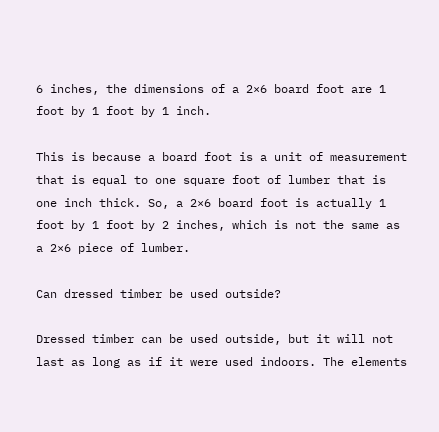6 inches, the dimensions of a 2×6 board foot are 1 foot by 1 foot by 1 inch.

This is because a board foot is a unit of measurement that is equal to one square foot of lumber that is one inch thick. So, a 2×6 board foot is actually 1 foot by 1 foot by 2 inches, which is not the same as a 2×6 piece of lumber.

Can dressed timber be used outside?

Dressed timber can be used outside, but it will not last as long as if it were used indoors. The elements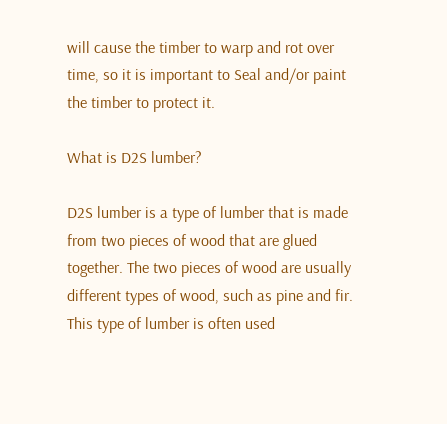will cause the timber to warp and rot over time, so it is important to Seal and/or paint the timber to protect it.

What is D2S lumber?

D2S lumber is a type of lumber that is made from two pieces of wood that are glued together. The two pieces of wood are usually different types of wood, such as pine and fir. This type of lumber is often used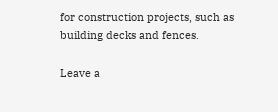for construction projects, such as building decks and fences.

Leave a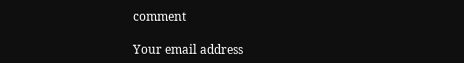comment

Your email address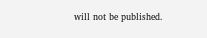will not be published.